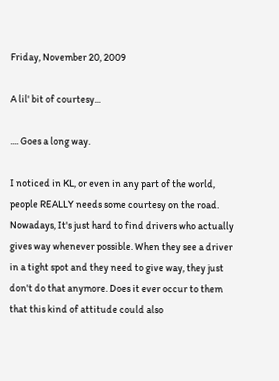Friday, November 20, 2009

A lil' bit of courtesy...

.... Goes a long way.

I noticed in KL, or even in any part of the world, people REALLY needs some courtesy on the road. Nowadays, It's just hard to find drivers who actually gives way whenever possible. When they see a driver in a tight spot and they need to give way, they just don't do that anymore. Does it ever occur to them that this kind of attitude could also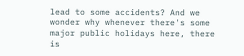lead to some accidents? And we wonder why whenever there's some major public holidays here, there is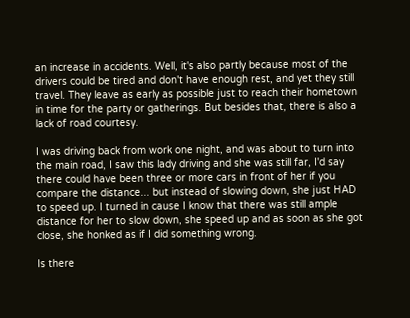an increase in accidents. Well, it's also partly because most of the drivers could be tired and don't have enough rest, and yet they still travel. They leave as early as possible just to reach their hometown in time for the party or gatherings. But besides that, there is also a lack of road courtesy.

I was driving back from work one night, and was about to turn into the main road, I saw this lady driving and she was still far, I'd say there could have been three or more cars in front of her if you compare the distance... but instead of slowing down, she just HAD to speed up. I turned in cause I know that there was still ample distance for her to slow down, she speed up and as soon as she got close, she honked as if I did something wrong.

Is there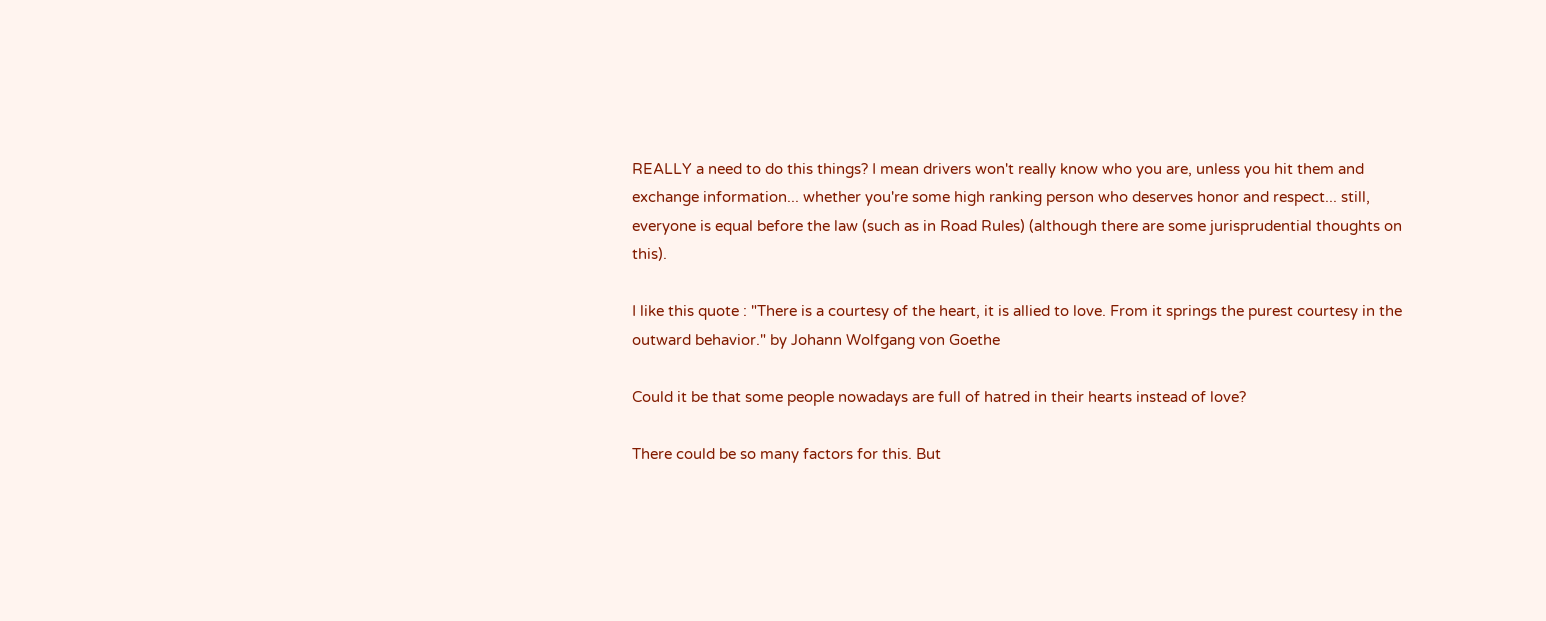REALLY a need to do this things? I mean drivers won't really know who you are, unless you hit them and exchange information... whether you're some high ranking person who deserves honor and respect... still, everyone is equal before the law (such as in Road Rules) (although there are some jurisprudential thoughts on this).

I like this quote : "There is a courtesy of the heart, it is allied to love. From it springs the purest courtesy in the outward behavior." by Johann Wolfgang von Goethe

Could it be that some people nowadays are full of hatred in their hearts instead of love?

There could be so many factors for this. But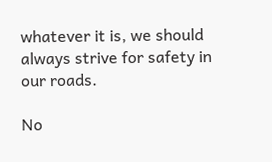whatever it is, we should always strive for safety in our roads.

No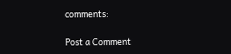comments:

Post a Comment